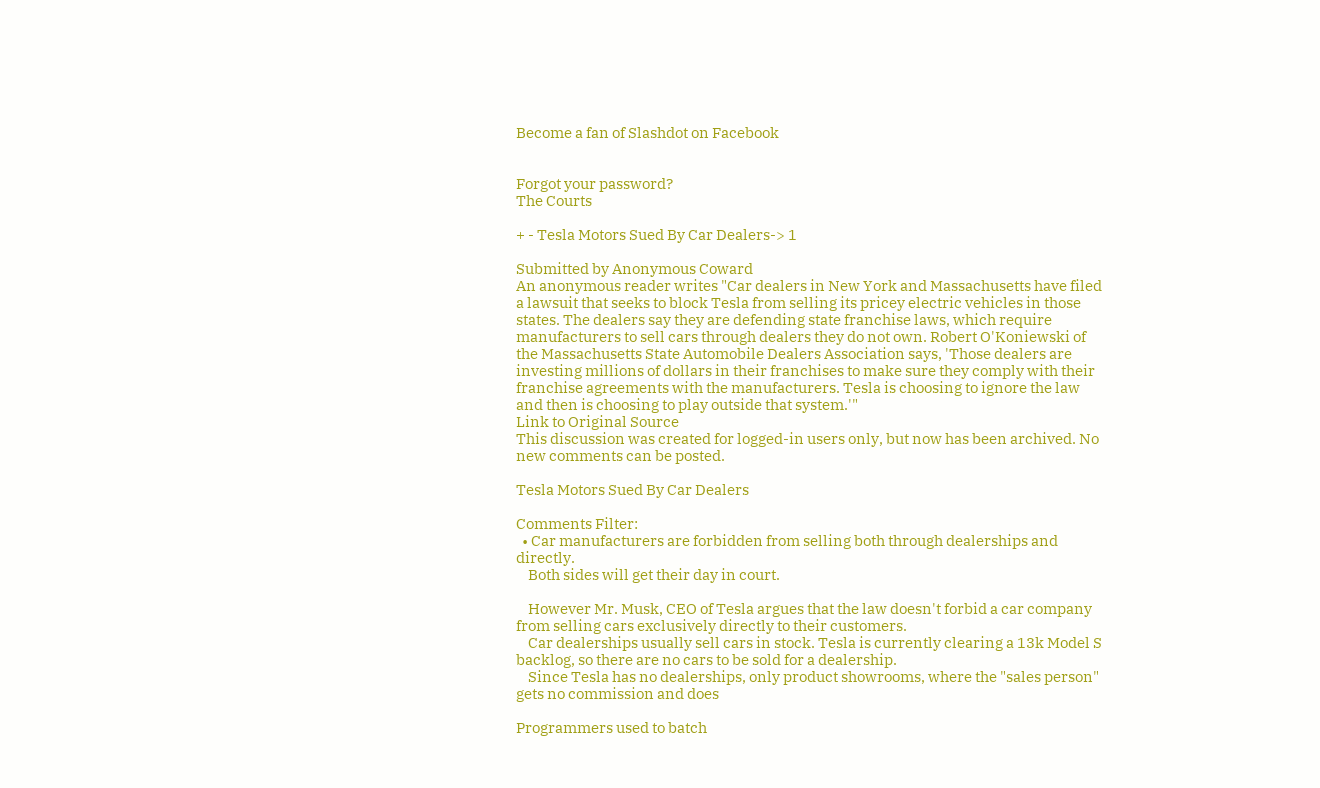Become a fan of Slashdot on Facebook


Forgot your password?
The Courts

+ - Tesla Motors Sued By Car Dealers-> 1

Submitted by Anonymous Coward
An anonymous reader writes "Car dealers in New York and Massachusetts have filed a lawsuit that seeks to block Tesla from selling its pricey electric vehicles in those states. The dealers say they are defending state franchise laws, which require manufacturers to sell cars through dealers they do not own. Robert O'Koniewski of the Massachusetts State Automobile Dealers Association says, 'Those dealers are investing millions of dollars in their franchises to make sure they comply with their franchise agreements with the manufacturers. Tesla is choosing to ignore the law and then is choosing to play outside that system.'"
Link to Original Source
This discussion was created for logged-in users only, but now has been archived. No new comments can be posted.

Tesla Motors Sued By Car Dealers

Comments Filter:
  • Car manufacturers are forbidden from selling both through dealerships and directly.
    Both sides will get their day in court.

    However Mr. Musk, CEO of Tesla argues that the law doesn't forbid a car company from selling cars exclusively directly to their customers.
    Car dealerships usually sell cars in stock. Tesla is currently clearing a 13k Model S backlog, so there are no cars to be sold for a dealership.
    Since Tesla has no dealerships, only product showrooms, where the "sales person" gets no commission and does

Programmers used to batch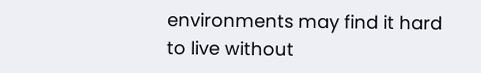environments may find it hard to live without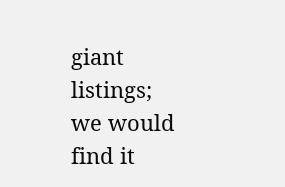giant listings; we would find it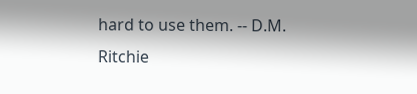hard to use them. -- D.M. Ritchie